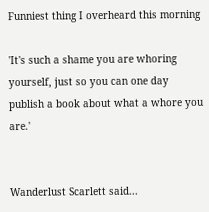Funniest thing I overheard this morning

'It's such a shame you are whoring yourself, just so you can one day publish a book about what a whore you are.'


Wanderlust Scarlett said...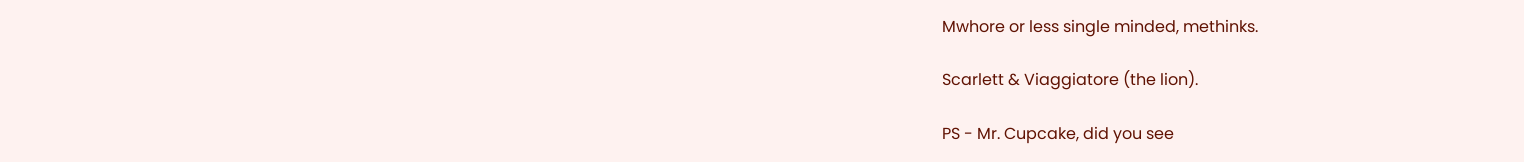Mwhore or less single minded, methinks.

Scarlett & Viaggiatore (the lion).

PS - Mr. Cupcake, did you see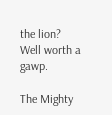the lion? Well worth a gawp.

The Mighty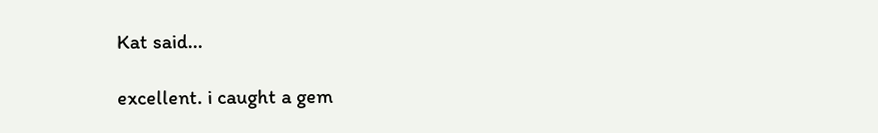Kat said...

excellent. i caught a gem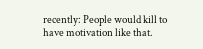recently: People would kill to have motivation like that.